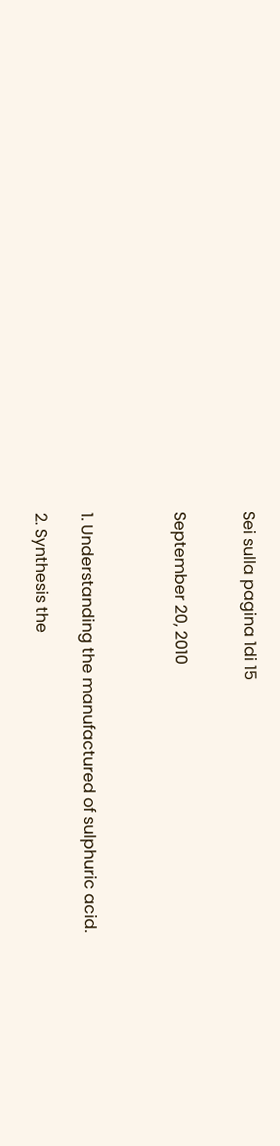Sei sulla pagina 1di 15


September 20, 2010



1. Understanding the manufactured of sulphuric acid.

2. Synthesis the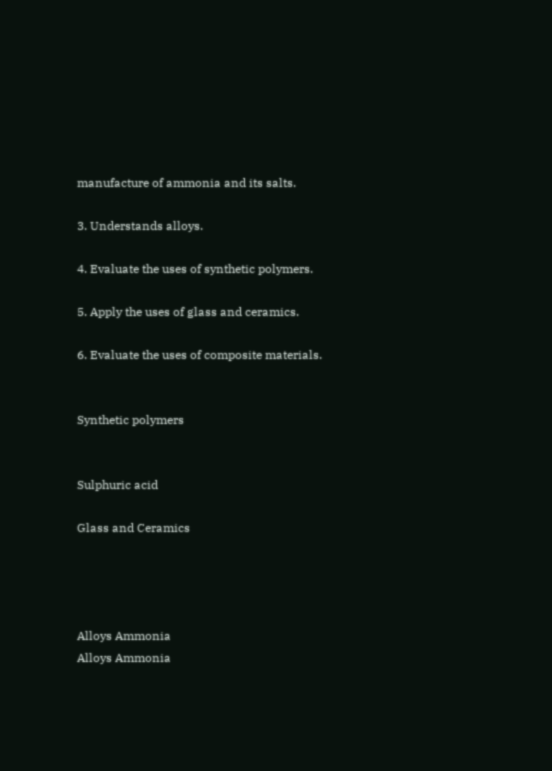manufacture of ammonia and its salts.

3. Understands alloys.

4. Evaluate the uses of synthetic polymers.

5. Apply the uses of glass and ceramics.

6. Evaluate the uses of composite materials.


Synthetic polymers


Sulphuric acid

Glass and Ceramics




Alloys Ammonia
Alloys Ammonia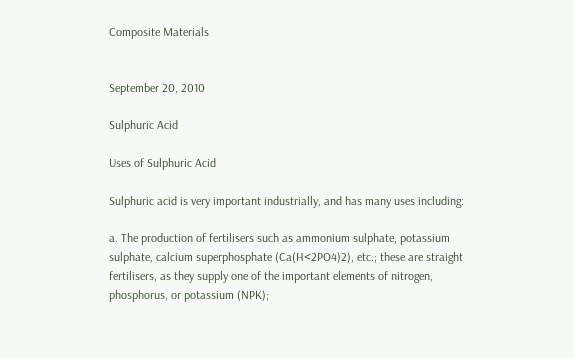Composite Materials


September 20, 2010

Sulphuric Acid

Uses of Sulphuric Acid

Sulphuric acid is very important industrially, and has many uses including:

a. The production of fertilisers such as ammonium sulphate, potassium sulphate, calcium superphosphate (Ca(H<2PO4)2), etc.; these are straight fertilisers, as they supply one of the important elements of nitrogen, phosphorus, or potassium (NPK);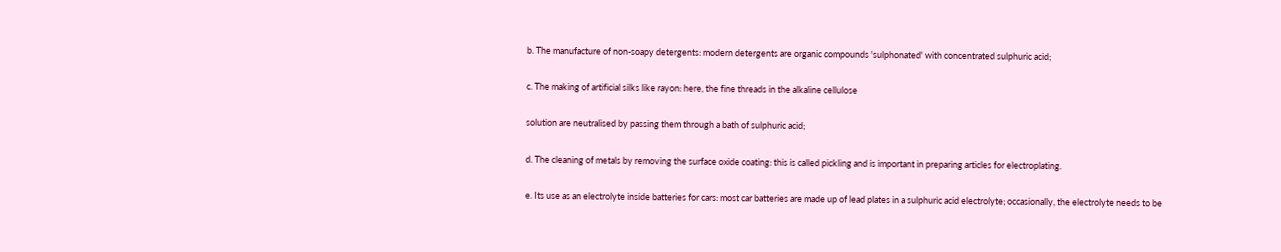b. The manufacture of non-soapy detergents: modern detergents are organic compounds 'sulphonated' with concentrated sulphuric acid;

c. The making of artificial silks like rayon: here, the fine threads in the alkaline cellulose

solution are neutralised by passing them through a bath of sulphuric acid;

d. The cleaning of metals by removing the surface oxide coating: this is called pickling and is important in preparing articles for electroplating.

e. Its use as an electrolyte inside batteries for cars: most car batteries are made up of lead plates in a sulphuric acid electrolyte; occasionally, the electrolyte needs to be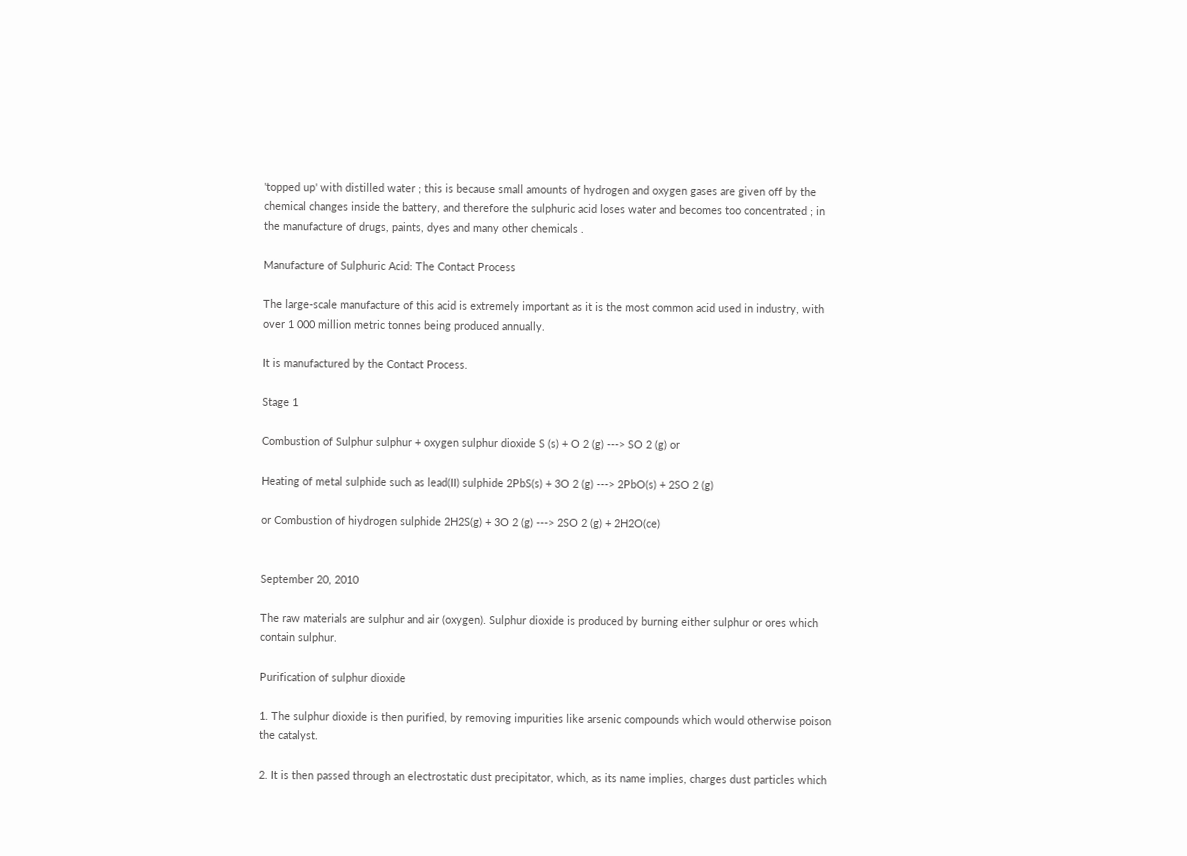'topped up' with distilled water ; this is because small amounts of hydrogen and oxygen gases are given off by the chemical changes inside the battery, and therefore the sulphuric acid loses water and becomes too concentrated ; in the manufacture of drugs, paints, dyes and many other chemicals .

Manufacture of Sulphuric Acid: The Contact Process

The large-scale manufacture of this acid is extremely important as it is the most common acid used in industry, with over 1 000 million metric tonnes being produced annually.

It is manufactured by the Contact Process.

Stage 1

Combustion of Sulphur sulphur + oxygen sulphur dioxide S (s) + O 2 (g) ---> SO 2 (g) or

Heating of metal sulphide such as lead(II) sulphide 2PbS(s) + 3O 2 (g) ---> 2PbO(s) + 2SO 2 (g)

or Combustion of hiydrogen sulphide 2H2S(g) + 3O 2 (g) ---> 2SO 2 (g) + 2H2O(ce)


September 20, 2010

The raw materials are sulphur and air (oxygen). Sulphur dioxide is produced by burning either sulphur or ores which contain sulphur.

Purification of sulphur dioxide

1. The sulphur dioxide is then purified, by removing impurities like arsenic compounds which would otherwise poison the catalyst.

2. It is then passed through an electrostatic dust precipitator, which, as its name implies, charges dust particles which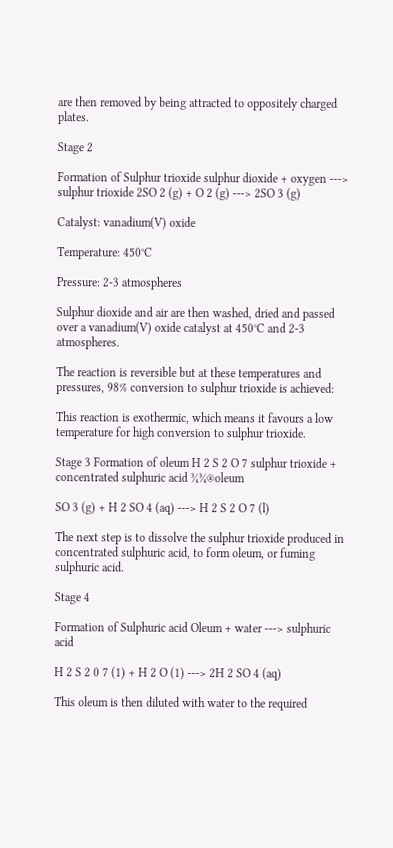are then removed by being attracted to oppositely charged plates.

Stage 2

Formation of Sulphur trioxide sulphur dioxide + oxygen ---> sulphur trioxide 2SO 2 (g) + O 2 (g) ---> 2SO 3 (g)

Catalyst: vanadium(V) oxide

Temperature: 450°C

Pressure: 2-3 atmospheres

Sulphur dioxide and air are then washed, dried and passed over a vanadium(V) oxide catalyst at 450°C and 2-3 atmospheres.

The reaction is reversible but at these temperatures and pressures, 98% conversion to sulphur trioxide is achieved:

This reaction is exothermic, which means it favours a low temperature for high conversion to sulphur trioxide.

Stage 3 Formation of oleum H 2 S 2 O 7 sulphur trioxide + concentrated sulphuric acid ¾¾®oleum

SO 3 (g) + H 2 SO 4 (aq) ---> H 2 S 2 O 7 (l)

The next step is to dissolve the sulphur trioxide produced in concentrated sulphuric acid, to form oleum, or fuming sulphuric acid.

Stage 4

Formation of Sulphuric acid Oleum + water ---> sulphuric acid

H 2 S 2 0 7 (1) + H 2 O (1) ---> 2H 2 SO 4 (aq)

This oleum is then diluted with water to the required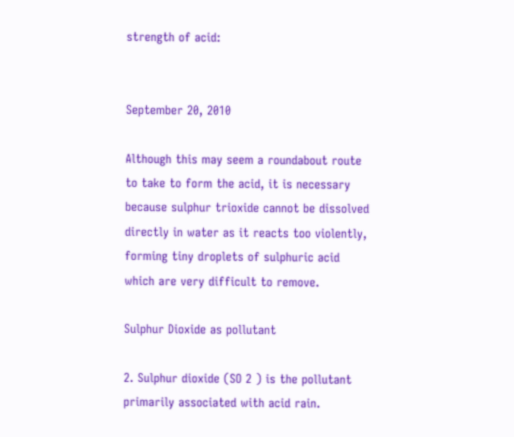strength of acid:


September 20, 2010

Although this may seem a roundabout route to take to form the acid, it is necessary because sulphur trioxide cannot be dissolved directly in water as it reacts too violently, forming tiny droplets of sulphuric acid which are very difficult to remove.

Sulphur Dioxide as pollutant

2. Sulphur dioxide (SO 2 ) is the pollutant primarily associated with acid rain.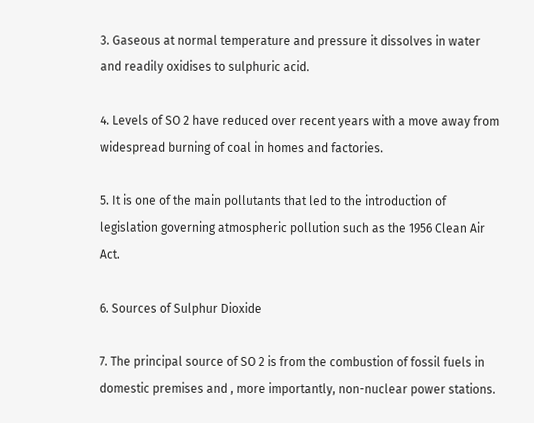3. Gaseous at normal temperature and pressure it dissolves in water and readily oxidises to sulphuric acid.

4. Levels of SO 2 have reduced over recent years with a move away from widespread burning of coal in homes and factories.

5. It is one of the main pollutants that led to the introduction of legislation governing atmospheric pollution such as the 1956 Clean Air Act.

6. Sources of Sulphur Dioxide

7. The principal source of SO 2 is from the combustion of fossil fuels in domestic premises and , more importantly, non-nuclear power stations.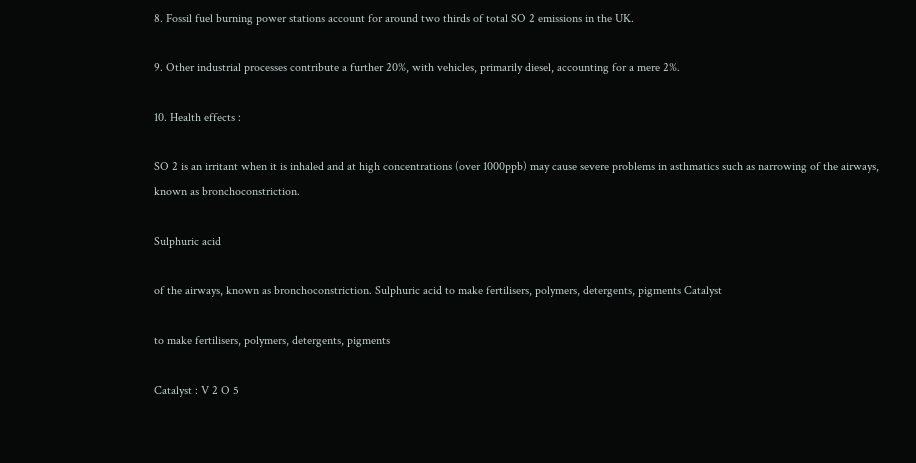8. Fossil fuel burning power stations account for around two thirds of total SO 2 emissions in the UK.

9. Other industrial processes contribute a further 20%, with vehicles, primarily diesel, accounting for a mere 2%.

10. Health effects :

SO 2 is an irritant when it is inhaled and at high concentrations (over 1000ppb) may cause severe problems in asthmatics such as narrowing of the airways, known as bronchoconstriction.

Sulphuric acid

of the airways, known as bronchoconstriction. Sulphuric acid to make fertilisers, polymers, detergents, pigments Catalyst

to make fertilisers, polymers, detergents, pigments

Catalyst : V 2 O 5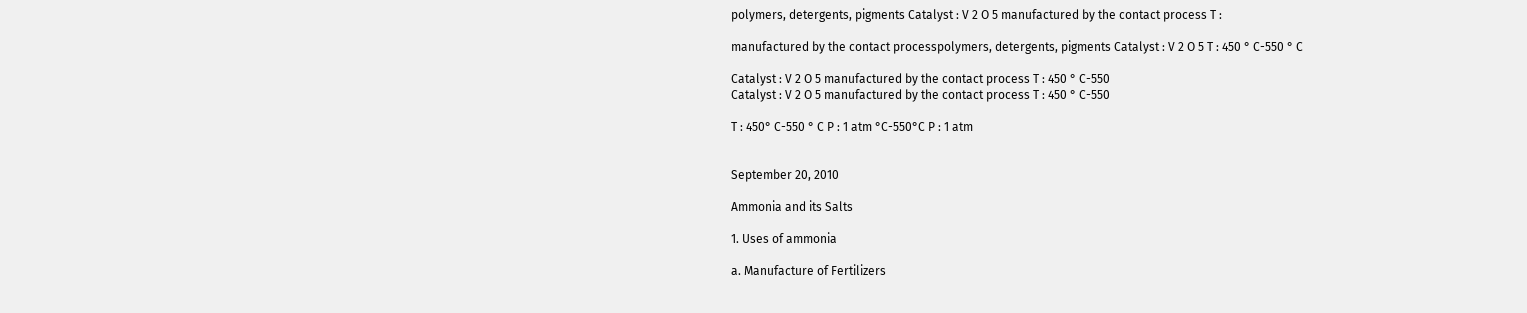polymers, detergents, pigments Catalyst : V 2 O 5 manufactured by the contact process T :

manufactured by the contact processpolymers, detergents, pigments Catalyst : V 2 O 5 T : 450 ° C-550 ° C

Catalyst : V 2 O 5 manufactured by the contact process T : 450 ° C-550
Catalyst : V 2 O 5 manufactured by the contact process T : 450 ° C-550

T : 450° C-550 ° C P : 1 atm °C-550°C P : 1 atm


September 20, 2010

Ammonia and its Salts

1. Uses of ammonia

a. Manufacture of Fertilizers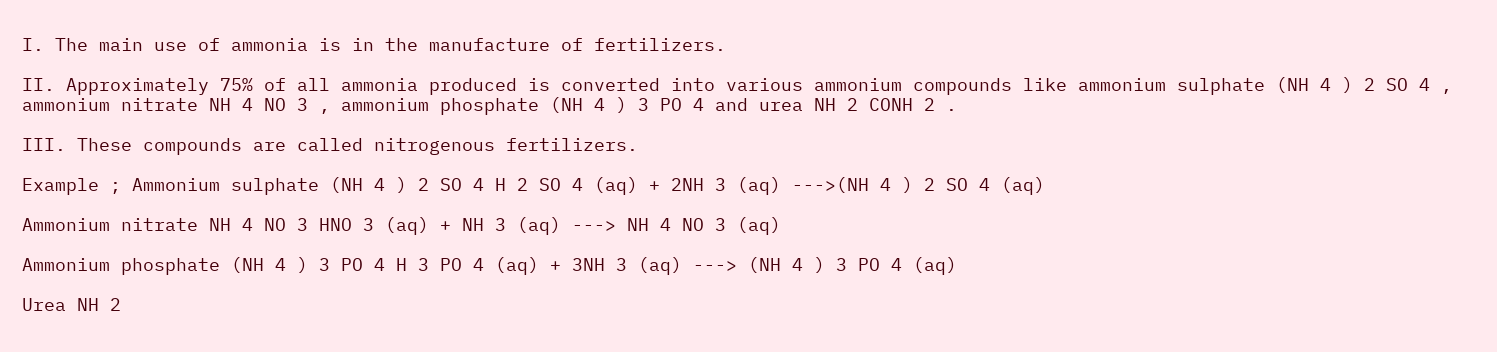I. The main use of ammonia is in the manufacture of fertilizers.

II. Approximately 75% of all ammonia produced is converted into various ammonium compounds like ammonium sulphate (NH 4 ) 2 SO 4 , ammonium nitrate NH 4 NO 3 , ammonium phosphate (NH 4 ) 3 PO 4 and urea NH 2 CONH 2 .

III. These compounds are called nitrogenous fertilizers.

Example ; Ammonium sulphate (NH 4 ) 2 SO 4 H 2 SO 4 (aq) + 2NH 3 (aq) --->(NH 4 ) 2 SO 4 (aq)

Ammonium nitrate NH 4 NO 3 HNO 3 (aq) + NH 3 (aq) ---> NH 4 NO 3 (aq)

Ammonium phosphate (NH 4 ) 3 PO 4 H 3 PO 4 (aq) + 3NH 3 (aq) ---> (NH 4 ) 3 PO 4 (aq)

Urea NH 2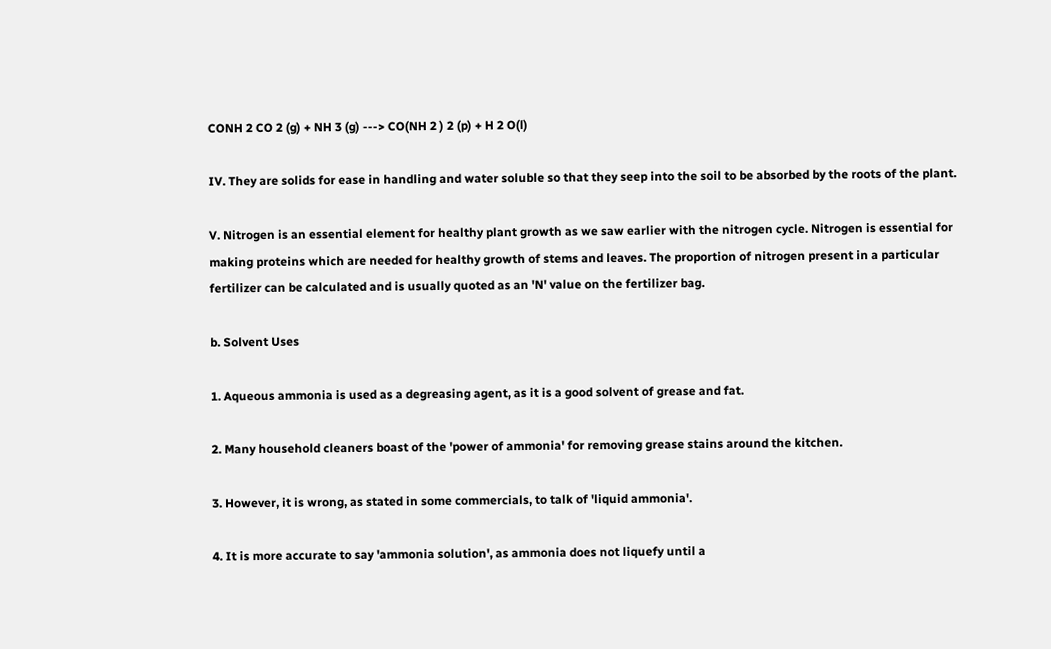CONH 2 CO 2 (g) + NH 3 (g) ---> CO(NH 2 ) 2 (p) + H 2 O(l)

IV. They are solids for ease in handling and water soluble so that they seep into the soil to be absorbed by the roots of the plant.

V. Nitrogen is an essential element for healthy plant growth as we saw earlier with the nitrogen cycle. Nitrogen is essential for making proteins which are needed for healthy growth of stems and leaves. The proportion of nitrogen present in a particular fertilizer can be calculated and is usually quoted as an 'N' value on the fertilizer bag.

b. Solvent Uses

1. Aqueous ammonia is used as a degreasing agent, as it is a good solvent of grease and fat.

2. Many household cleaners boast of the 'power of ammonia' for removing grease stains around the kitchen.

3. However, it is wrong, as stated in some commercials, to talk of 'liquid ammonia'.

4. It is more accurate to say 'ammonia solution', as ammonia does not liquefy until a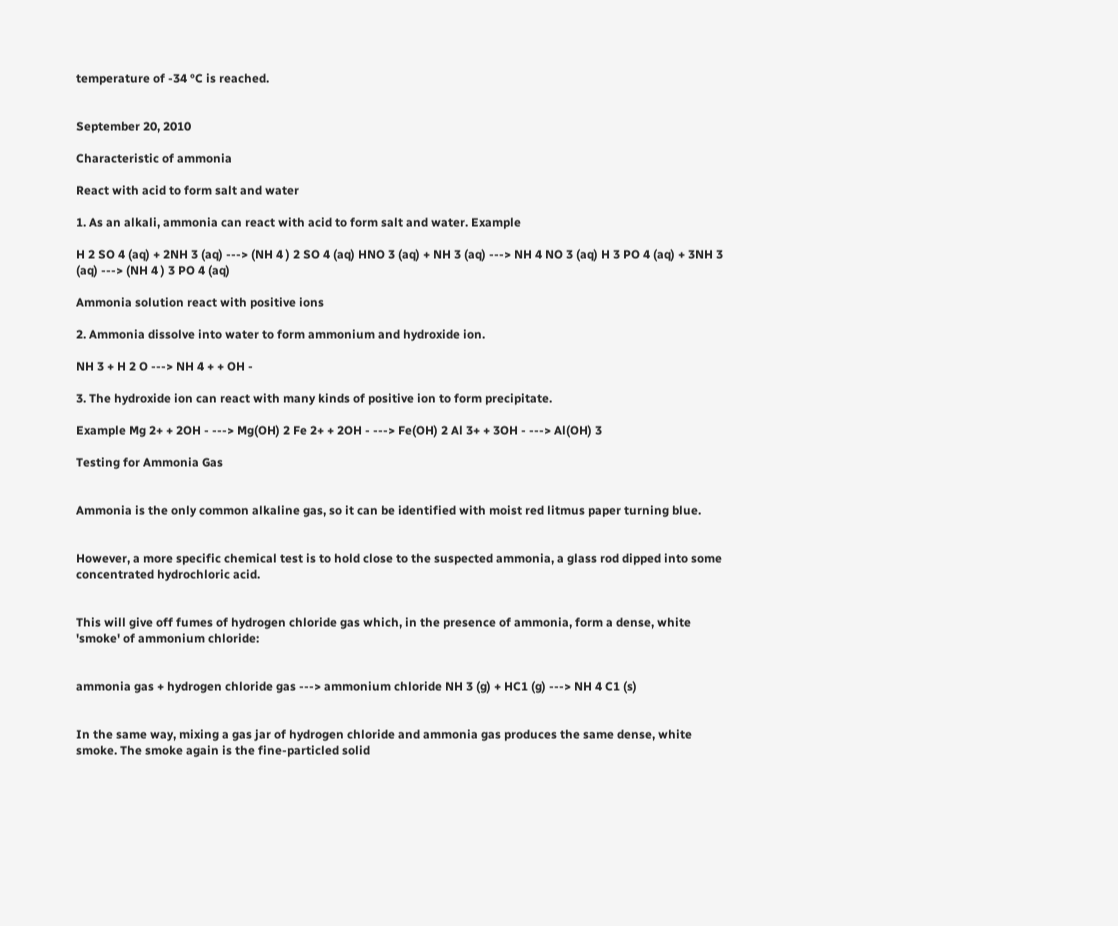temperature of -34 °C is reached.


September 20, 2010

Characteristic of ammonia

React with acid to form salt and water

1. As an alkali, ammonia can react with acid to form salt and water. Example

H 2 SO 4 (aq) + 2NH 3 (aq) ---> (NH 4 ) 2 SO 4 (aq) HNO 3 (aq) + NH 3 (aq) ---> NH 4 NO 3 (aq) H 3 PO 4 (aq) + 3NH 3 (aq) ---> (NH 4 ) 3 PO 4 (aq)

Ammonia solution react with positive ions

2. Ammonia dissolve into water to form ammonium and hydroxide ion.

NH 3 + H 2 O ---> NH 4 + + OH -

3. The hydroxide ion can react with many kinds of positive ion to form precipitate.

Example Mg 2+ + 2OH - ---> Mg(OH) 2 Fe 2+ + 2OH - ---> Fe(OH) 2 Al 3+ + 3OH - ---> Al(OH) 3

Testing for Ammonia Gas


Ammonia is the only common alkaline gas, so it can be identified with moist red litmus paper turning blue.


However, a more specific chemical test is to hold close to the suspected ammonia, a glass rod dipped into some concentrated hydrochloric acid.


This will give off fumes of hydrogen chloride gas which, in the presence of ammonia, form a dense, white 'smoke' of ammonium chloride:


ammonia gas + hydrogen chloride gas ---> ammonium chloride NH 3 (g) + HC1 (g) ---> NH 4 C1 (s)


In the same way, mixing a gas jar of hydrogen chloride and ammonia gas produces the same dense, white smoke. The smoke again is the fine-particled solid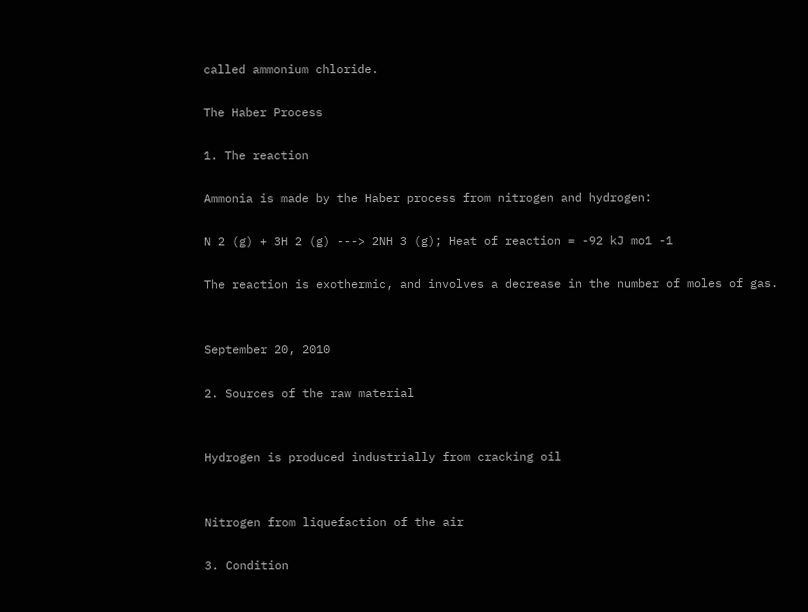called ammonium chloride.

The Haber Process

1. The reaction

Ammonia is made by the Haber process from nitrogen and hydrogen:

N 2 (g) + 3H 2 (g) ---> 2NH 3 (g); Heat of reaction = -92 kJ mo1 -1

The reaction is exothermic, and involves a decrease in the number of moles of gas.


September 20, 2010

2. Sources of the raw material


Hydrogen is produced industrially from cracking oil


Nitrogen from liquefaction of the air

3. Condition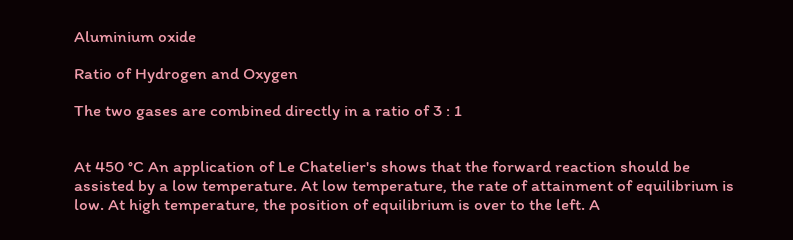Aluminium oxide

Ratio of Hydrogen and Oxygen

The two gases are combined directly in a ratio of 3 : 1


At 450 °C An application of Le Chatelier's shows that the forward reaction should be assisted by a low temperature. At low temperature, the rate of attainment of equilibrium is low. At high temperature, the position of equilibrium is over to the left. A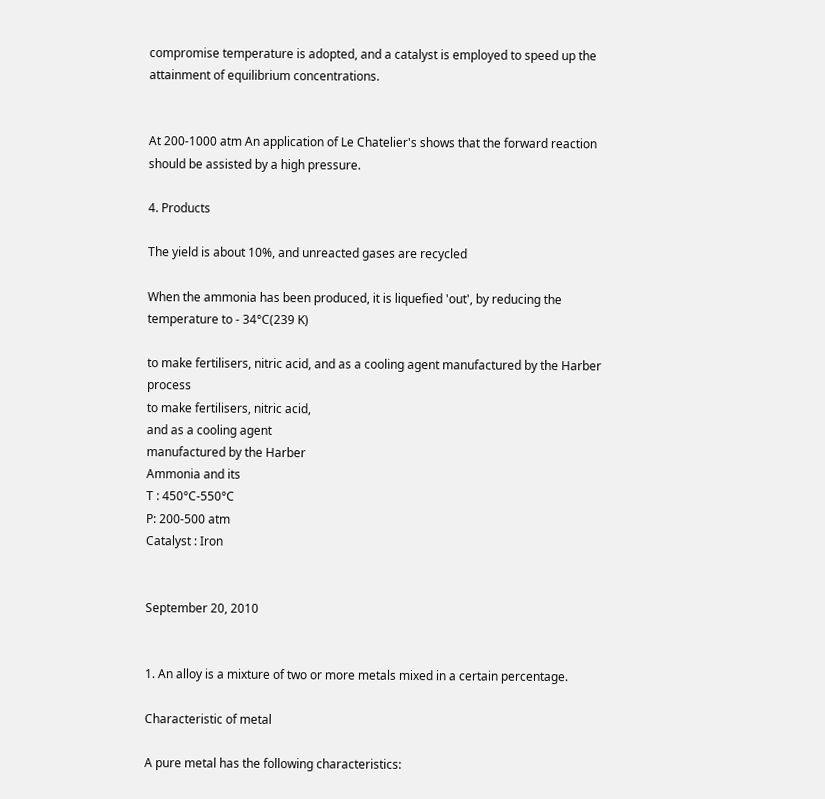compromise temperature is adopted, and a catalyst is employed to speed up the attainment of equilibrium concentrations.


At 200-1000 atm An application of Le Chatelier's shows that the forward reaction should be assisted by a high pressure.

4. Products

The yield is about 10%, and unreacted gases are recycled

When the ammonia has been produced, it is liquefied 'out', by reducing the temperature to - 34°C(239 K)

to make fertilisers, nitric acid, and as a cooling agent manufactured by the Harber process
to make fertilisers, nitric acid,
and as a cooling agent
manufactured by the Harber
Ammonia and its
T : 450°C-550°C
P: 200-500 atm
Catalyst : Iron


September 20, 2010


1. An alloy is a mixture of two or more metals mixed in a certain percentage.

Characteristic of metal

A pure metal has the following characteristics: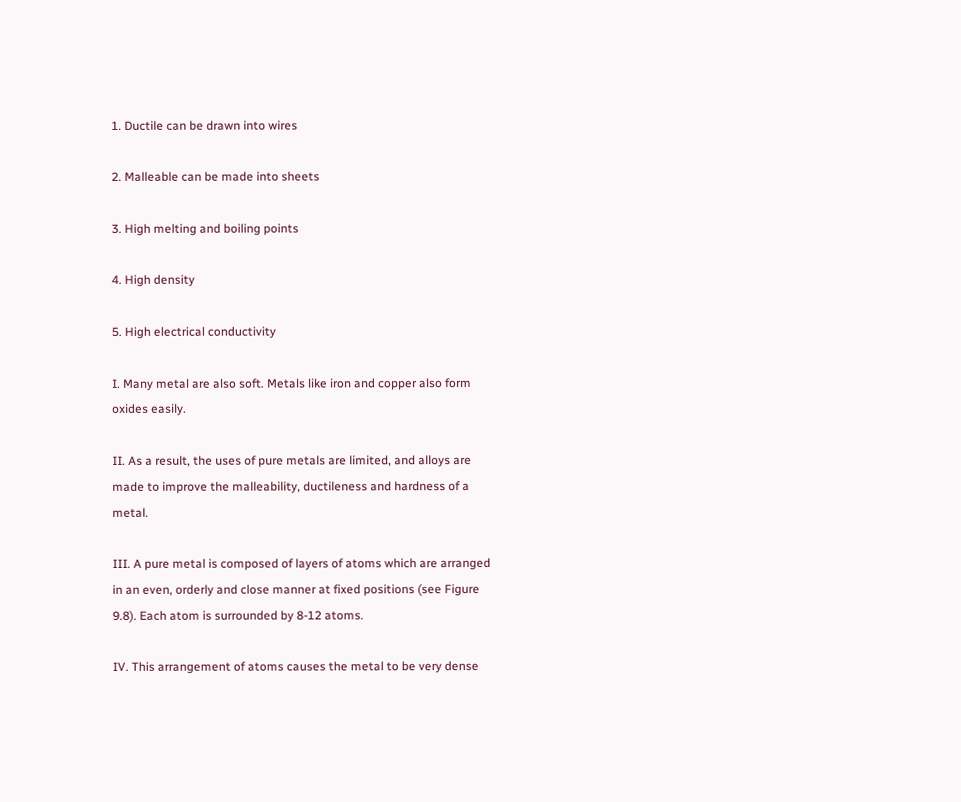1. Ductile can be drawn into wires

2. Malleable can be made into sheets

3. High melting and boiling points

4. High density

5. High electrical conductivity

I. Many metal are also soft. Metals like iron and copper also form oxides easily.

II. As a result, the uses of pure metals are limited, and alloys are made to improve the malleability, ductileness and hardness of a metal.

III. A pure metal is composed of layers of atoms which are arranged in an even, orderly and close manner at fixed positions (see Figure 9.8). Each atom is surrounded by 8-12 atoms.

IV. This arrangement of atoms causes the metal to be very dense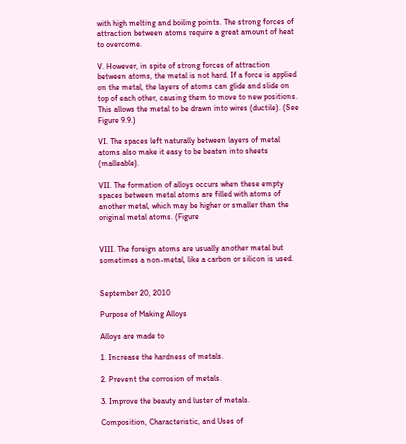with high melting and boiling points. The strong forces of attraction between atoms require a great amount of heat to overcome.

V. However, in spite of strong forces of attraction between atoms, the metal is not hard. If a force is applied on the metal, the layers of atoms can glide and slide on top of each other, causing them to move to new positions. This allows the metal to be drawn into wires (ductile). (See Figure 9.9.)

VI. The spaces left naturally between layers of metal atoms also make it easy to be beaten into sheets (malleable).

VII. The formation of alloys occurs when these empty spaces between metal atoms are filled with atoms of another metal, which may be higher or smaller than the original metal atoms. (Figure


VIII. The foreign atoms are usually another metal but sometimes a non-metal, like a carbon or silicon is used.


September 20, 2010

Purpose of Making Alloys

Alloys are made to

1. Increase the hardness of metals.

2. Prevent the corrosion of metals.

3. Improve the beauty and luster of metals.

Composition, Characteristic, and Uses of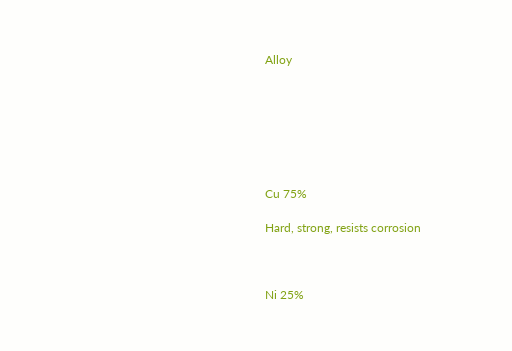Alloy







Cu 75%

Hard, strong, resists corrosion



Ni 25%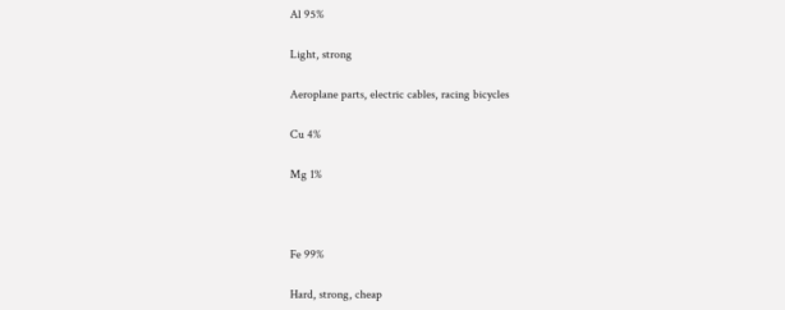Al 95%

Light, strong

Aeroplane parts, electric cables, racing bicycles

Cu 4%

Mg 1%



Fe 99%

Hard, strong, cheap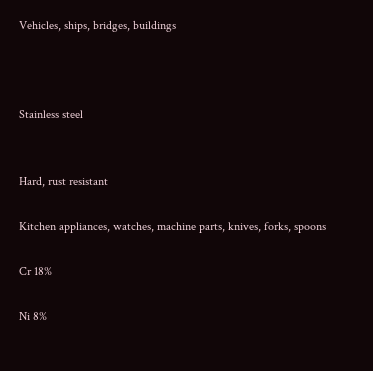Vehicles, ships, bridges, buildings



Stainless steel


Hard, rust resistant

Kitchen appliances, watches, machine parts, knives, forks, spoons

Cr 18%

Ni 8%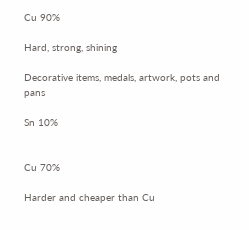Cu 90%

Hard, strong, shining

Decorative items, medals, artwork, pots and pans

Sn 10%


Cu 70%

Harder and cheaper than Cu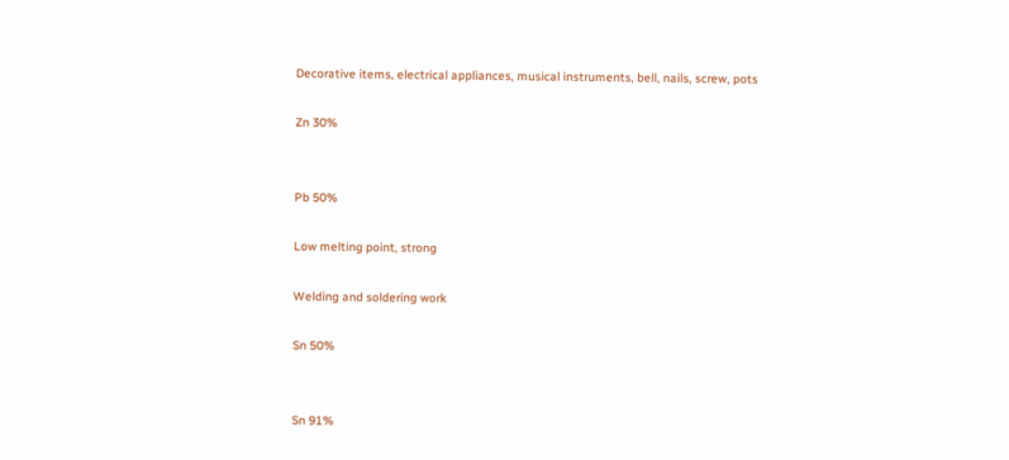Decorative items, electrical appliances, musical instruments, bell, nails, screw, pots

Zn 30%


Pb 50%

Low melting point, strong

Welding and soldering work

Sn 50%


Sn 91%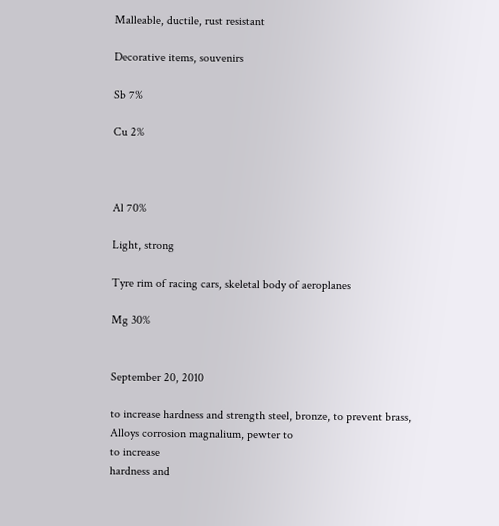Malleable, ductile, rust resistant

Decorative items, souvenirs

Sb 7%

Cu 2%



Al 70%

Light, strong

Tyre rim of racing cars, skeletal body of aeroplanes

Mg 30%


September 20, 2010

to increase hardness and strength steel, bronze, to prevent brass, Alloys corrosion magnalium, pewter to
to increase
hardness and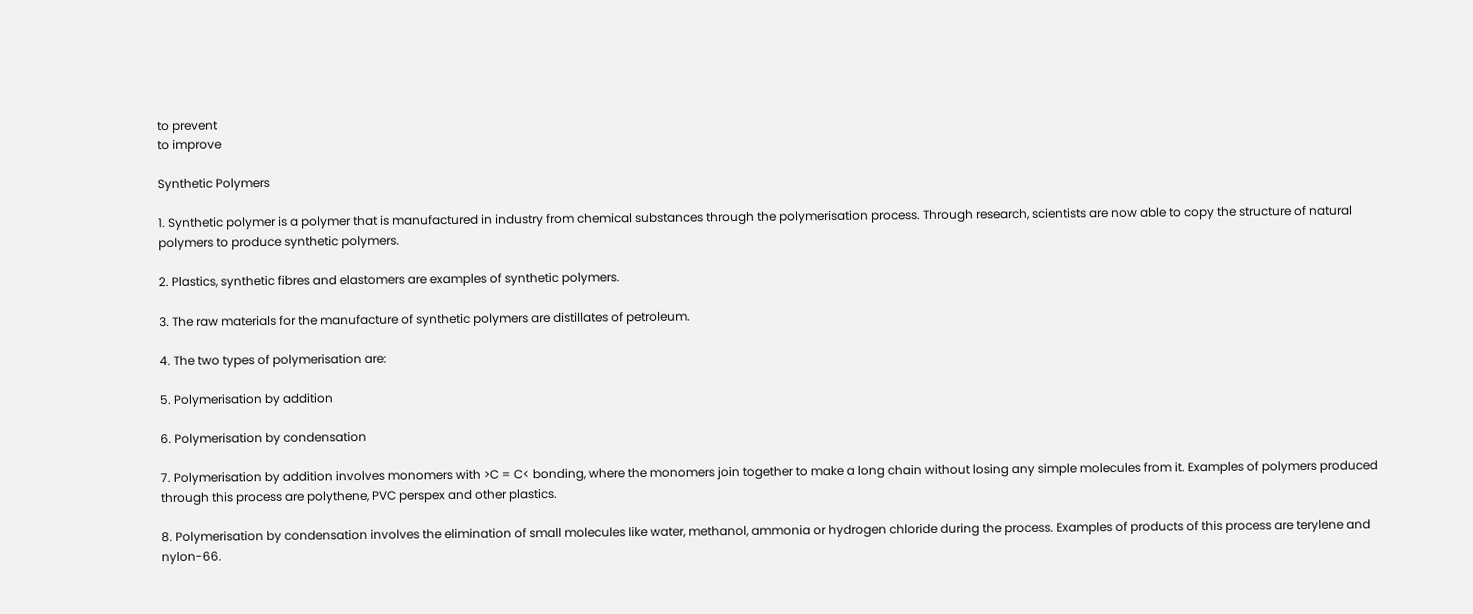to prevent
to improve

Synthetic Polymers

1. Synthetic polymer is a polymer that is manufactured in industry from chemical substances through the polymerisation process. Through research, scientists are now able to copy the structure of natural polymers to produce synthetic polymers.

2. Plastics, synthetic fibres and elastomers are examples of synthetic polymers.

3. The raw materials for the manufacture of synthetic polymers are distillates of petroleum.

4. The two types of polymerisation are:

5. Polymerisation by addition

6. Polymerisation by condensation

7. Polymerisation by addition involves monomers with >C = C< bonding, where the monomers join together to make a long chain without losing any simple molecules from it. Examples of polymers produced through this process are polythene, PVC perspex and other plastics.

8. Polymerisation by condensation involves the elimination of small molecules like water, methanol, ammonia or hydrogen chloride during the process. Examples of products of this process are terylene and nylon-66.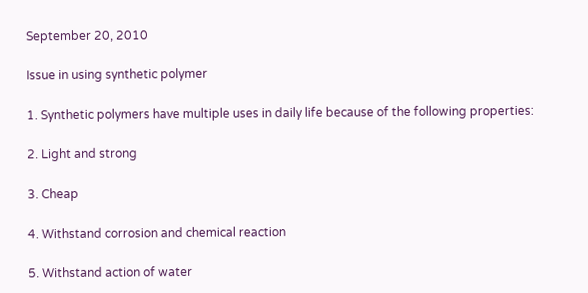September 20, 2010

Issue in using synthetic polymer

1. Synthetic polymers have multiple uses in daily life because of the following properties:

2. Light and strong

3. Cheap

4. Withstand corrosion and chemical reaction

5. Withstand action of water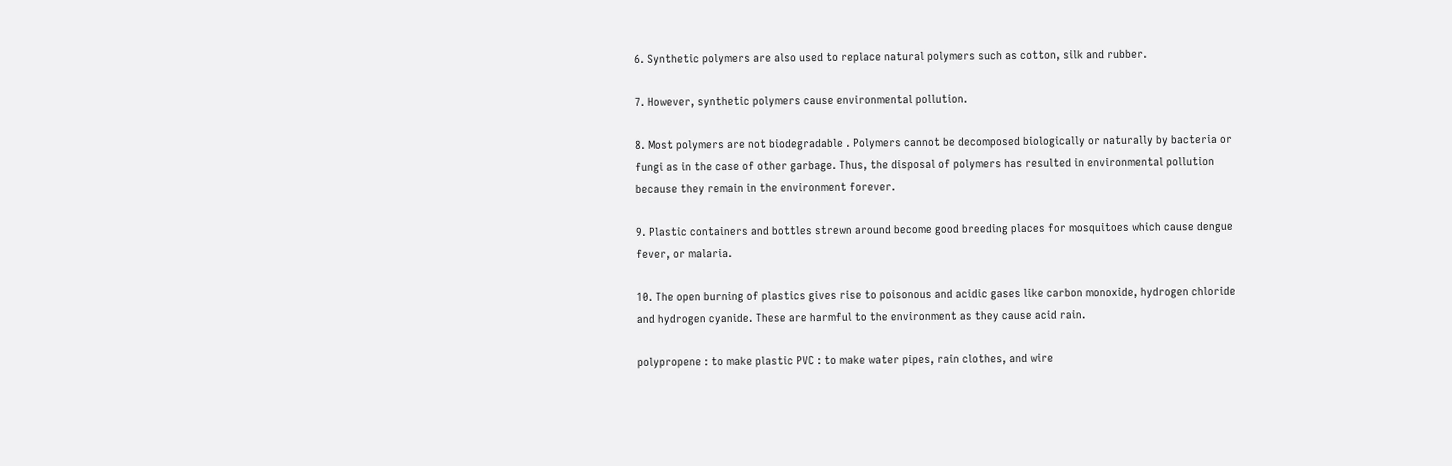6. Synthetic polymers are also used to replace natural polymers such as cotton, silk and rubber.

7. However, synthetic polymers cause environmental pollution.

8. Most polymers are not biodegradable . Polymers cannot be decomposed biologically or naturally by bacteria or fungi as in the case of other garbage. Thus, the disposal of polymers has resulted in environmental pollution because they remain in the environment forever.

9. Plastic containers and bottles strewn around become good breeding places for mosquitoes which cause dengue fever, or malaria.

10. The open burning of plastics gives rise to poisonous and acidic gases like carbon monoxide, hydrogen chloride and hydrogen cyanide. These are harmful to the environment as they cause acid rain.

polypropene : to make plastic PVC : to make water pipes, rain clothes, and wire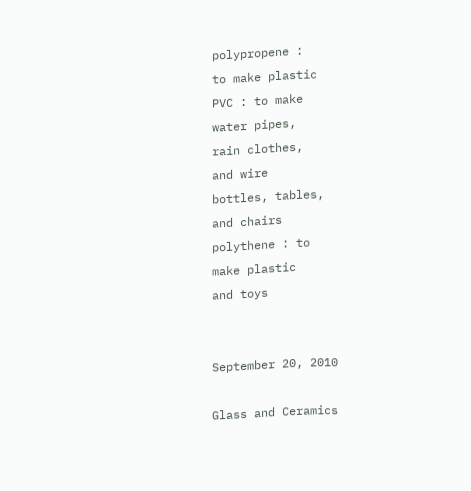polypropene :
to make plastic
PVC : to make
water pipes,
rain clothes,
and wire
bottles, tables,
and chairs
polythene : to
make plastic
and toys


September 20, 2010

Glass and Ceramics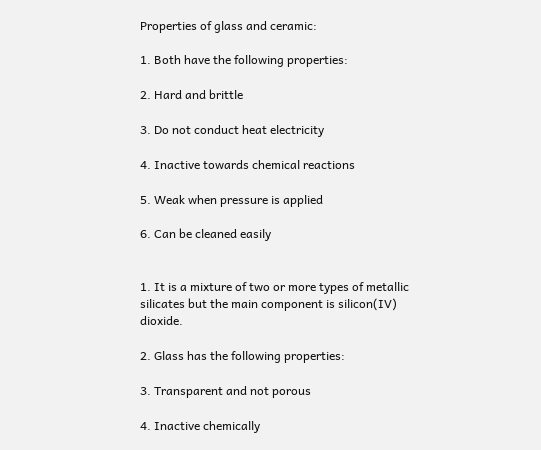Properties of glass and ceramic:

1. Both have the following properties:

2. Hard and brittle

3. Do not conduct heat electricity

4. Inactive towards chemical reactions

5. Weak when pressure is applied

6. Can be cleaned easily


1. It is a mixture of two or more types of metallic silicates but the main component is silicon(IV) dioxide.

2. Glass has the following properties:

3. Transparent and not porous

4. Inactive chemically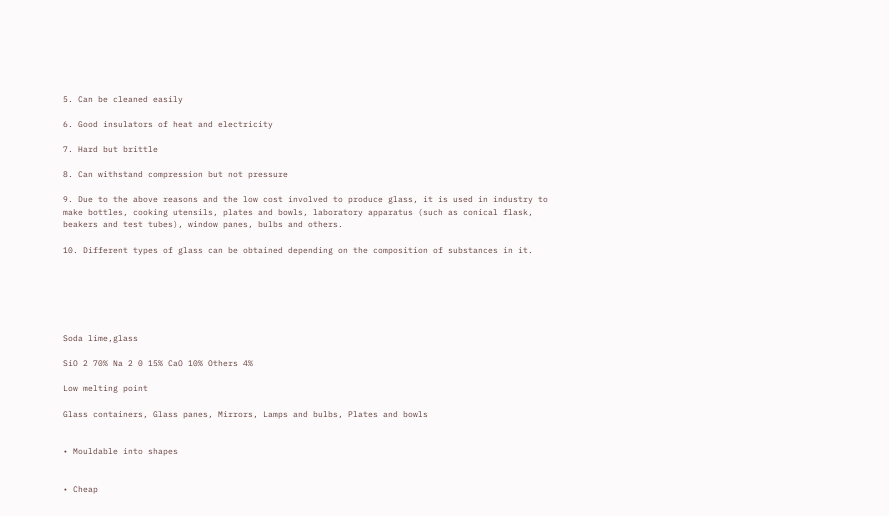5. Can be cleaned easily

6. Good insulators of heat and electricity

7. Hard but brittle

8. Can withstand compression but not pressure

9. Due to the above reasons and the low cost involved to produce glass, it is used in industry to make bottles, cooking utensils, plates and bowls, laboratory apparatus (such as conical flask, beakers and test tubes), window panes, bulbs and others.

10. Different types of glass can be obtained depending on the composition of substances in it.






Soda lime,glass

SiO 2 70% Na 2 0 15% CaO 10% Others 4%

Low melting point

Glass containers, Glass panes, Mirrors, Lamps and bulbs, Plates and bowls


• Mouldable into shapes


• Cheap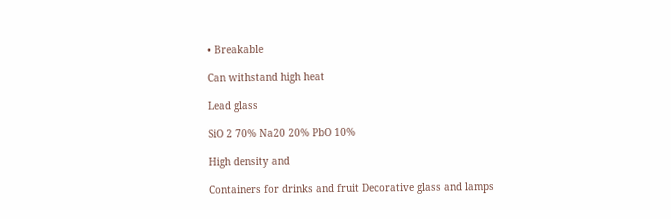• Breakable

Can withstand high heat

Lead glass

SiO 2 70% Na20 20% PbO 10%

High density and

Containers for drinks and fruit Decorative glass and lamps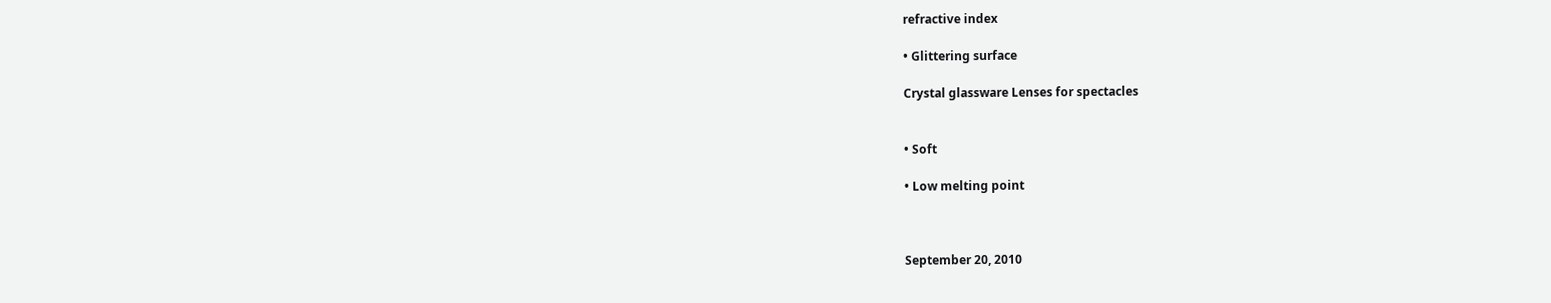refractive index

• Glittering surface

Crystal glassware Lenses for spectacles


• Soft

• Low melting point



September 20, 2010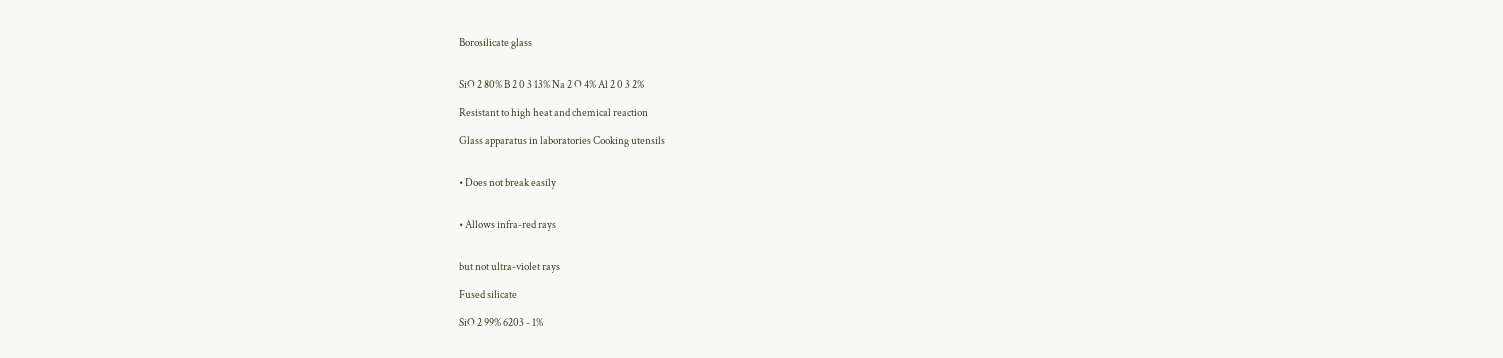Borosilicate glass


SiO 2 80% B 2 0 3 13% Na 2 O 4% Al 2 0 3 2%

Resistant to high heat and chemical reaction

Glass apparatus in laboratories Cooking utensils


• Does not break easily


• Allows infra-red rays


but not ultra-violet rays

Fused silicate

SiO 2 99% 6203 - 1%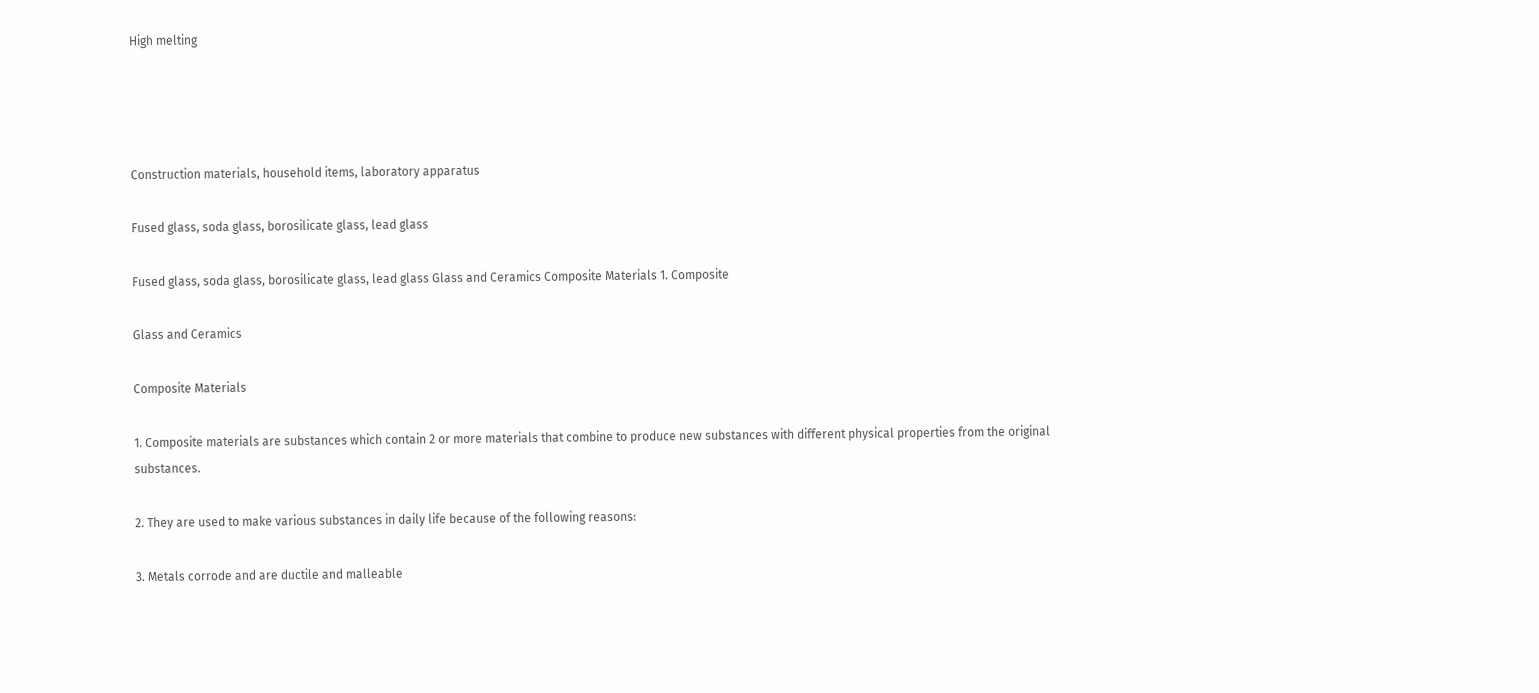High melting




Construction materials, household items, laboratory apparatus

Fused glass, soda glass, borosilicate glass, lead glass

Fused glass, soda glass, borosilicate glass, lead glass Glass and Ceramics Composite Materials 1. Composite

Glass and Ceramics

Composite Materials

1. Composite materials are substances which contain 2 or more materials that combine to produce new substances with different physical properties from the original substances.

2. They are used to make various substances in daily life because of the following reasons:

3. Metals corrode and are ductile and malleable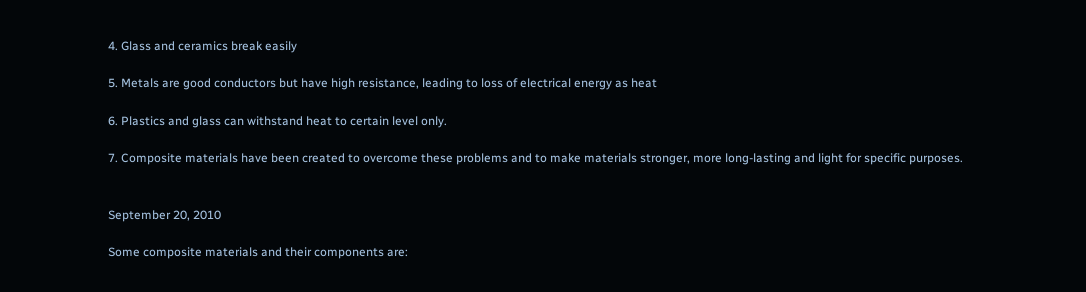4. Glass and ceramics break easily

5. Metals are good conductors but have high resistance, leading to loss of electrical energy as heat

6. Plastics and glass can withstand heat to certain level only.

7. Composite materials have been created to overcome these problems and to make materials stronger, more long-lasting and light for specific purposes.


September 20, 2010

Some composite materials and their components are: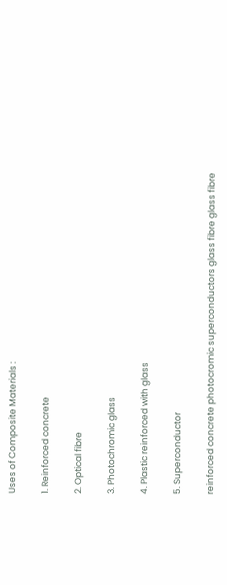Uses of Composite Materials :

1. Reinforced concrete

2. Optical fibre

3. Photochromic glass

4. Plastic reinforced with glass

5. Superconductor

reinforced concrete photocromic superconductors glass fibre glass fibre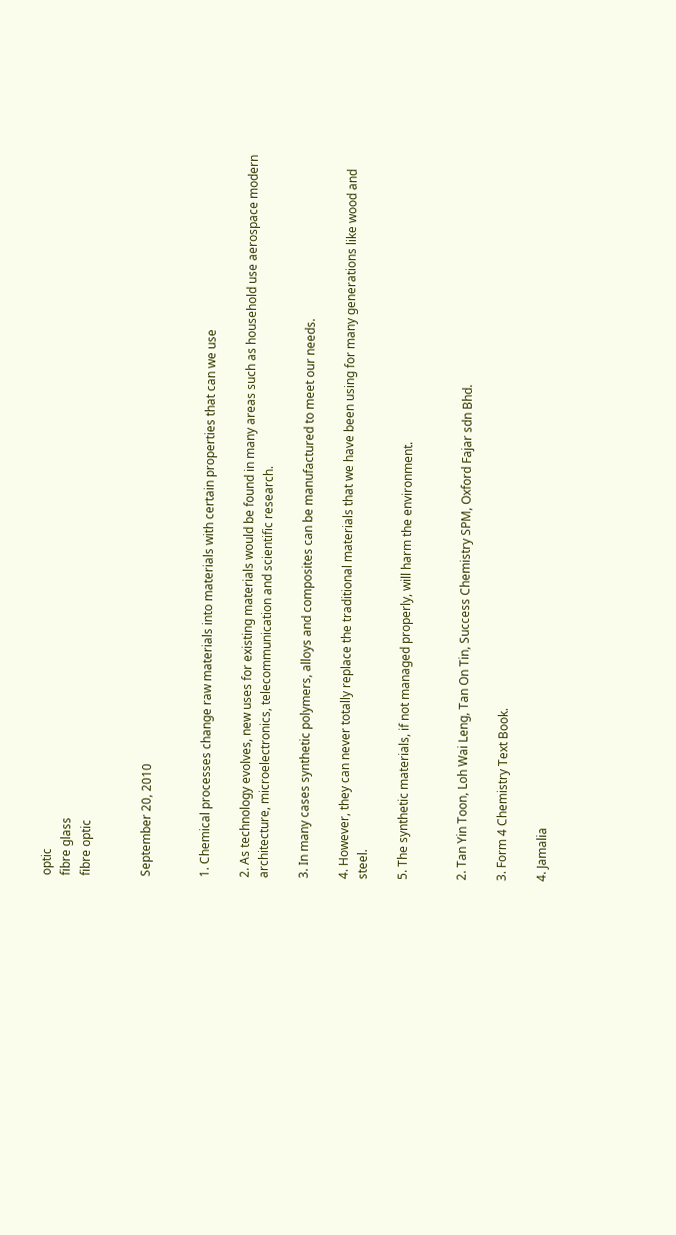optic
fibre glass
fibre optic


September 20, 2010


1. Chemical processes change raw materials into materials with certain properties that can we use

2. As technology evolves, new uses for existing materials would be found in many areas such as household use aerospace modern architecture, microelectronics, telecommunication and scientific research.

3. In many cases synthetic polymers, alloys and composites can be manufactured to meet our needs.

4. However, they can never totally replace the traditional materials that we have been using for many generations like wood and steel.

5. The synthetic materials, if not managed properly, will harm the environment.


2. Tan Yin Toon, Loh Wai Leng, Tan On Tin, Success Chemistry SPM, Oxford Fajar sdn Bhd.

3. Form 4 Chemistry Text Book.

4. Jamalia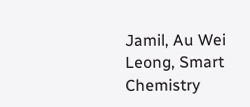Jamil, Au Wei Leong, Smart Chemistry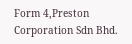Form 4,Preston Corporation Sdn Bhd.